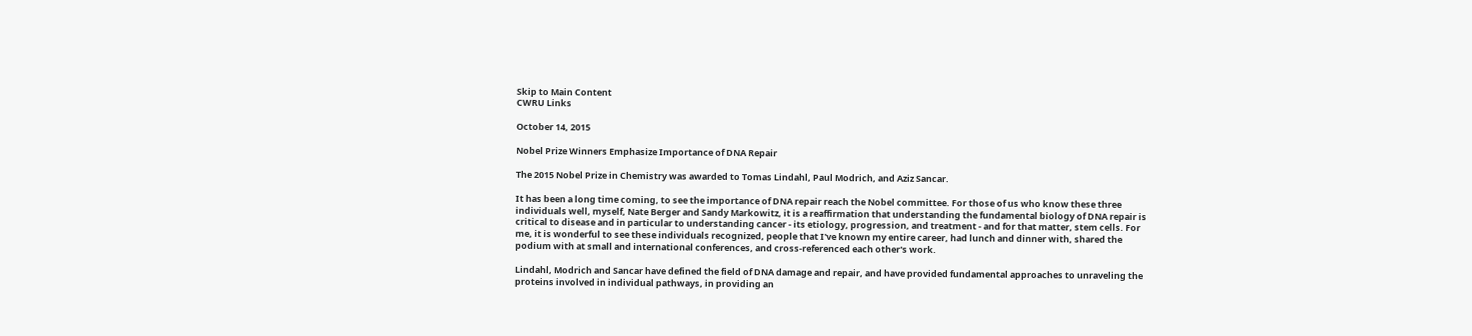Skip to Main Content
CWRU Links

October 14, 2015

Nobel Prize Winners Emphasize Importance of DNA Repair

The 2015 Nobel Prize in Chemistry was awarded to Tomas Lindahl, Paul Modrich, and Aziz Sancar.

It has been a long time coming, to see the importance of DNA repair reach the Nobel committee. For those of us who know these three individuals well, myself, Nate Berger and Sandy Markowitz, it is a reaffirmation that understanding the fundamental biology of DNA repair is critical to disease and in particular to understanding cancer - its etiology, progression, and treatment - and for that matter, stem cells. For me, it is wonderful to see these individuals recognized, people that I've known my entire career, had lunch and dinner with, shared the podium with at small and international conferences, and cross-referenced each other's work.

Lindahl, Modrich and Sancar have defined the field of DNA damage and repair, and have provided fundamental approaches to unraveling the proteins involved in individual pathways, in providing an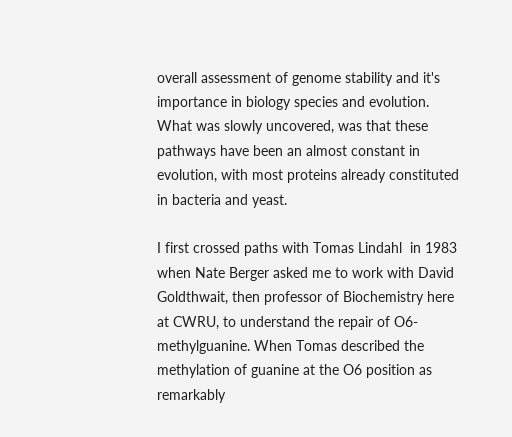overall assessment of genome stability and it's importance in biology species and evolution.  What was slowly uncovered, was that these pathways have been an almost constant in evolution, with most proteins already constituted in bacteria and yeast.

I first crossed paths with Tomas Lindahl  in 1983 when Nate Berger asked me to work with David Goldthwait, then professor of Biochemistry here at CWRU, to understand the repair of O6-methylguanine. When Tomas described the methylation of guanine at the O6 position as remarkably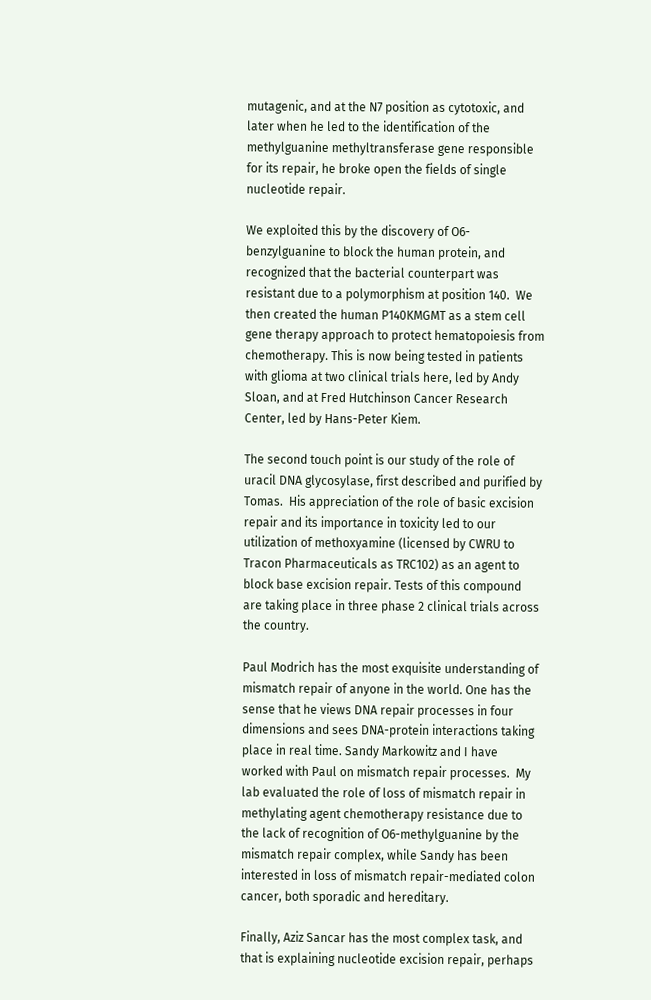mutagenic, and at the N7 position as cytotoxic, and later when he led to the identification of the methylguanine methyltransferase gene responsible for its repair, he broke open the fields of single nucleotide repair.

We exploited this by the discovery of O6-benzylguanine to block the human protein, and recognized that the bacterial counterpart was resistant due to a polymorphism at position 140.  We then created the human P140KMGMT as a stem cell gene therapy approach to protect hematopoiesis from chemotherapy. This is now being tested in patients with glioma at two clinical trials here, led by Andy Sloan, and at Fred Hutchinson Cancer Research Center, led by Hans-Peter Kiem.

The second touch point is our study of the role of uracil DNA glycosylase, first described and purified by Tomas.  His appreciation of the role of basic excision repair and its importance in toxicity led to our utilization of methoxyamine (licensed by CWRU to Tracon Pharmaceuticals as TRC102) as an agent to block base excision repair. Tests of this compound are taking place in three phase 2 clinical trials across the country.

Paul Modrich has the most exquisite understanding of mismatch repair of anyone in the world. One has the sense that he views DNA repair processes in four dimensions and sees DNA-protein interactions taking place in real time. Sandy Markowitz and I have worked with Paul on mismatch repair processes.  My lab evaluated the role of loss of mismatch repair in methylating agent chemotherapy resistance due to the lack of recognition of O6-methylguanine by the mismatch repair complex, while Sandy has been interested in loss of mismatch repair-mediated colon cancer, both sporadic and hereditary.

Finally, Aziz Sancar has the most complex task, and that is explaining nucleotide excision repair, perhaps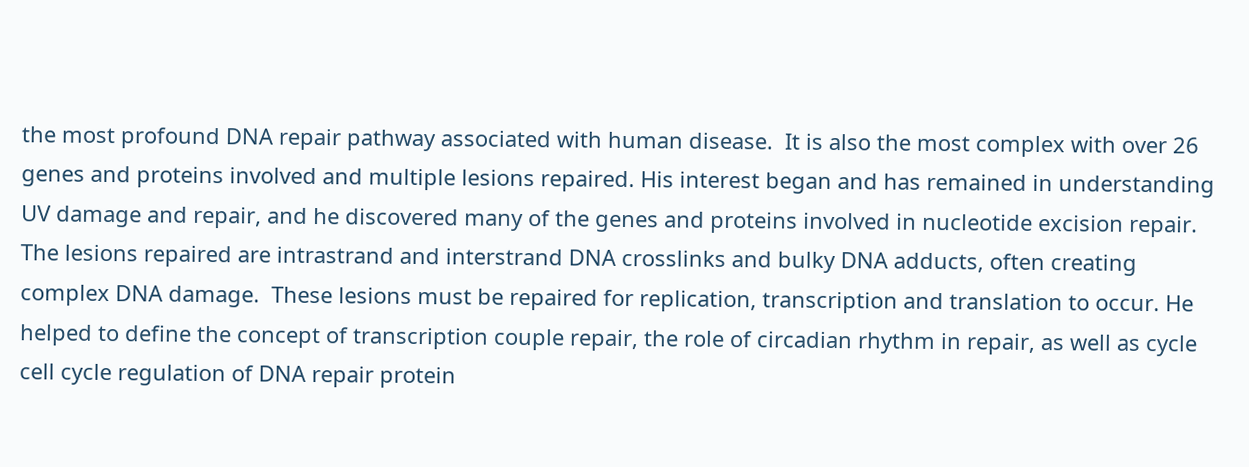the most profound DNA repair pathway associated with human disease.  It is also the most complex with over 26 genes and proteins involved and multiple lesions repaired. His interest began and has remained in understanding UV damage and repair, and he discovered many of the genes and proteins involved in nucleotide excision repair.  The lesions repaired are intrastrand and interstrand DNA crosslinks and bulky DNA adducts, often creating complex DNA damage.  These lesions must be repaired for replication, transcription and translation to occur. He helped to define the concept of transcription couple repair, the role of circadian rhythm in repair, as well as cycle cell cycle regulation of DNA repair protein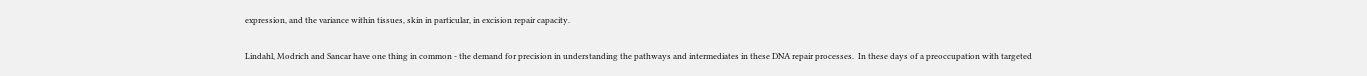expression, and the variance within tissues, skin in particular, in excision repair capacity.

Lindahl, Modrich and Sancar have one thing in common - the demand for precision in understanding the pathways and intermediates in these DNA repair processes.  In these days of a preoccupation with targeted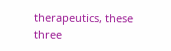therapeutics, these three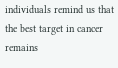individuals remind us that the best target in cancer remains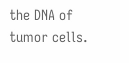the DNA of tumor cells.